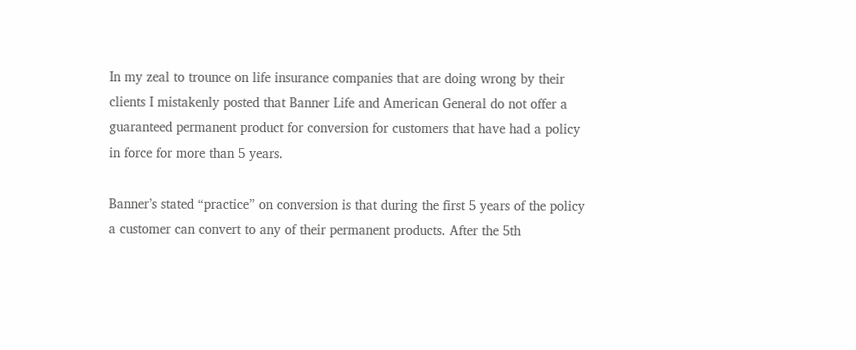In my zeal to trounce on life insurance companies that are doing wrong by their clients I mistakenly posted that Banner Life and American General do not offer a guaranteed permanent product for conversion for customers that have had a policy in force for more than 5 years.

Banner’s stated “practice” on conversion is that during the first 5 years of the policy a customer can convert to any of their permanent products. After the 5th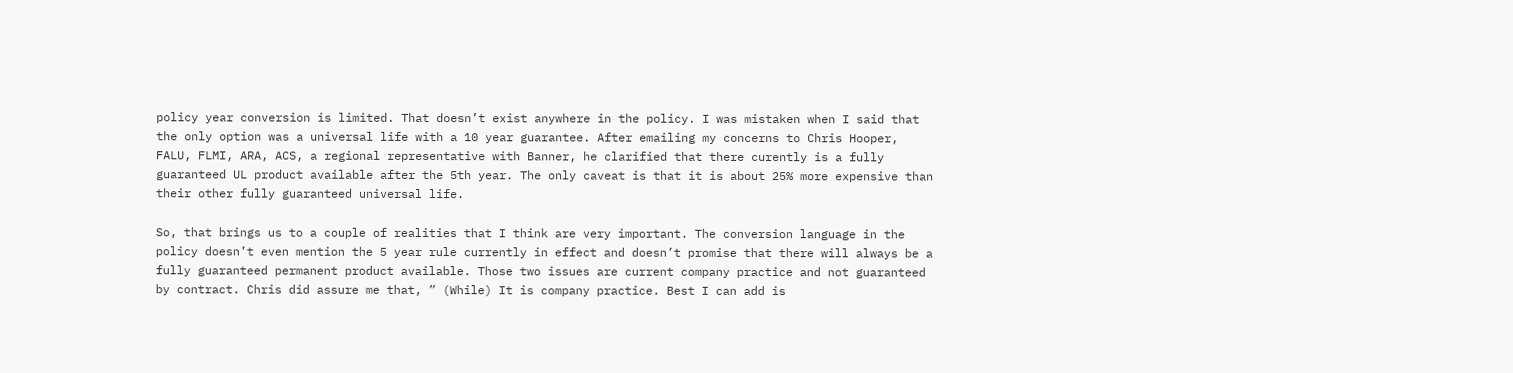policy year conversion is limited. That doesn’t exist anywhere in the policy. I was mistaken when I said that the only option was a universal life with a 10 year guarantee. After emailing my concerns to Chris Hooper, FALU, FLMI, ARA, ACS, a regional representative with Banner, he clarified that there curently is a fully guaranteed UL product available after the 5th year. The only caveat is that it is about 25% more expensive than their other fully guaranteed universal life.

So, that brings us to a couple of realities that I think are very important. The conversion language in the policy doesn’t even mention the 5 year rule currently in effect and doesn’t promise that there will always be a fully guaranteed permanent product available. Those two issues are current company practice and not guaranteed by contract. Chris did assure me that, ” (While) It is company practice. Best I can add is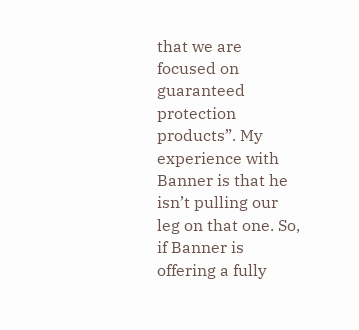that we are focused on guaranteed protection products”. My experience with Banner is that he isn’t pulling our leg on that one. So, if Banner is offering a fully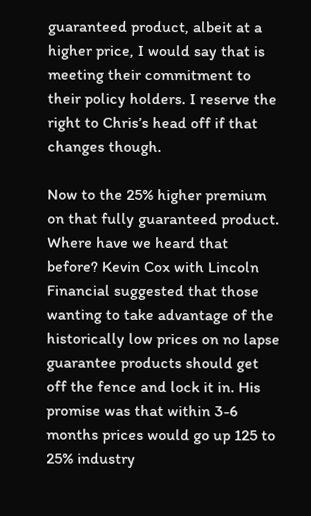guaranteed product, albeit at a higher price, I would say that is meeting their commitment to their policy holders. I reserve the right to Chris’s head off if that changes though.

Now to the 25% higher premium on that fully guaranteed product. Where have we heard that before? Kevin Cox with Lincoln Financial suggested that those wanting to take advantage of the historically low prices on no lapse guarantee products should get off the fence and lock it in. His promise was that within 3-6 months prices would go up 125 to 25% industry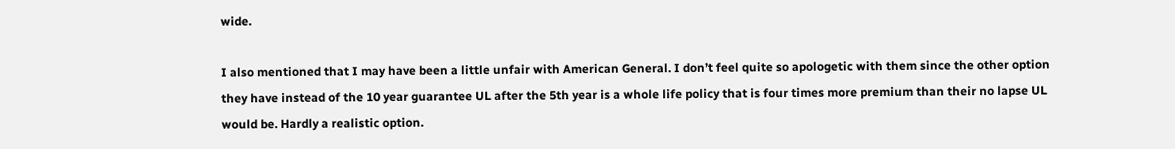wide.

I also mentioned that I may have been a little unfair with American General. I don’t feel quite so apologetic with them since the other option they have instead of the 10 year guarantee UL after the 5th year is a whole life policy that is four times more premium than their no lapse UL would be. Hardly a realistic option.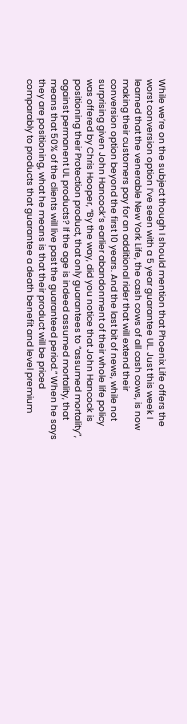While we’re on the subject though I should mention that Phoenix Life offers the worst conversion option I’ve seen with a 5 year guarantee UL. Just this week I learned that the venerable New York Life, the cash cows of all cash cows, is now making their customers pay for an additional rider that will extend their conversion option beyond the first 10 years. And the last bit of news, while not surprising given John Hancock’s earlier abandonment of their whole life policy was offered by Chris Hooper, “By the way, did you notice that John Hancock is positioning their Protection product, that only guarantees to “assumed mortality”, against permanent UL products? If the age is indeed assumed mortality, that means that 50% of the clients will live past the guaranteed period.” When he says they are positioning, what he means is that their product will be priced comparably to products that guarantee a death benefit and level premium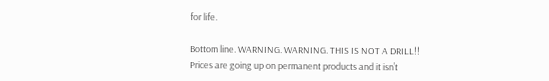for life.

Bottom line. WARNING. WARNING. THIS IS NOT A DRILL!! Prices are going up on permanent products and it isn’t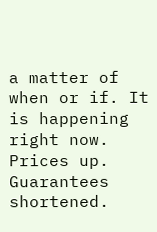a matter of when or if. It is happening right now. Prices up. Guarantees shortened.